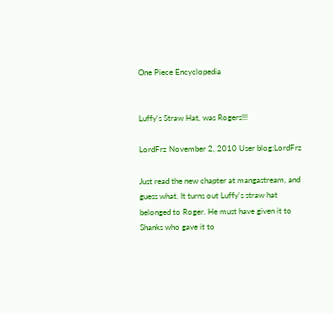One Piece Encyclopedia


Luffy's Straw Hat, was Rogers!!!

LordFrz November 2, 2010 User blog:LordFrz

Just read the new chapter at mangastream, and guess what. It turns out Luffy's straw hat belonged to Roger. He must have given it to Shanks who gave it to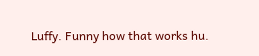Luffy. Funny how that works hu.